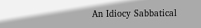An Idiocy Sabbatical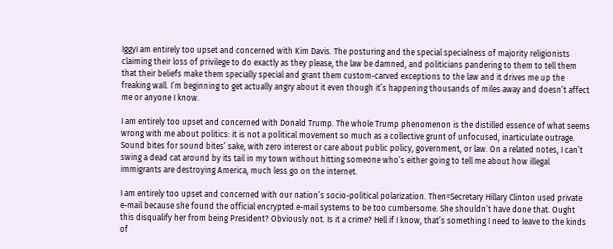IggyI am entirely too upset and concerned with Kim Davis. The posturing and the special specialness of majority religionists claiming their loss of privilege to do exactly as they please, the law be damned, and politicians pandering to them to tell them that their beliefs make them specially special and grant them custom-carved exceptions to the law and it drives me up the freaking wall. I’m beginning to get actually angry about it even though it’s happening thousands of miles away and doesn’t affect me or anyone I know.

I am entirely too upset and concerned with Donald Trump. The whole Trump phenomenon is the distilled essence of what seems wrong with me about politics: it is not a political movement so much as a collective grunt of unfocused, inarticulate outrage. Sound bites for sound bites’ sake, with zero interest or care about public policy, government, or law. On a related notes, I can’t swing a dead cat around by its tail in my town without hitting someone who’s either going to tell me about how illegal immigrants are destroying America, much less go on the internet.

I am entirely too upset and concerned with our nation’s socio-political polarization. Then=Secretary Hillary Clinton used private e-mail because she found the official encrypted e-mail systems to be too cumbersome. She shouldn’t have done that. Ought this disqualify her from being President? Obviously not. Is it a crime? Hell if I know, that’s something I need to leave to the kinds of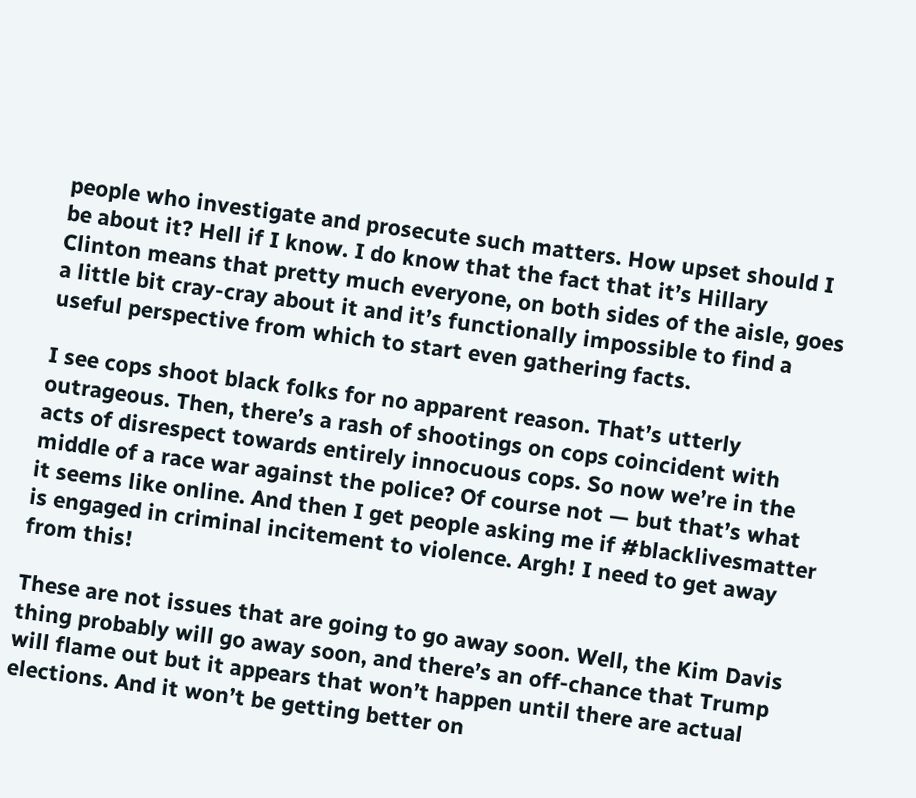people who investigate and prosecute such matters. How upset should I be about it? Hell if I know. I do know that the fact that it’s Hillary Clinton means that pretty much everyone, on both sides of the aisle, goes a little bit cray-cray about it and it’s functionally impossible to find a useful perspective from which to start even gathering facts.

I see cops shoot black folks for no apparent reason. That’s utterly outrageous. Then, there’s a rash of shootings on cops coincident with acts of disrespect towards entirely innocuous cops. So now we’re in the middle of a race war against the police? Of course not — but that’s what it seems like online. And then I get people asking me if #blacklivesmatter is engaged in criminal incitement to violence. Argh! I need to get away from this!

These are not issues that are going to go away soon. Well, the Kim Davis thing probably will go away soon, and there’s an off-chance that Trump will flame out but it appears that won’t happen until there are actual elections. And it won’t be getting better on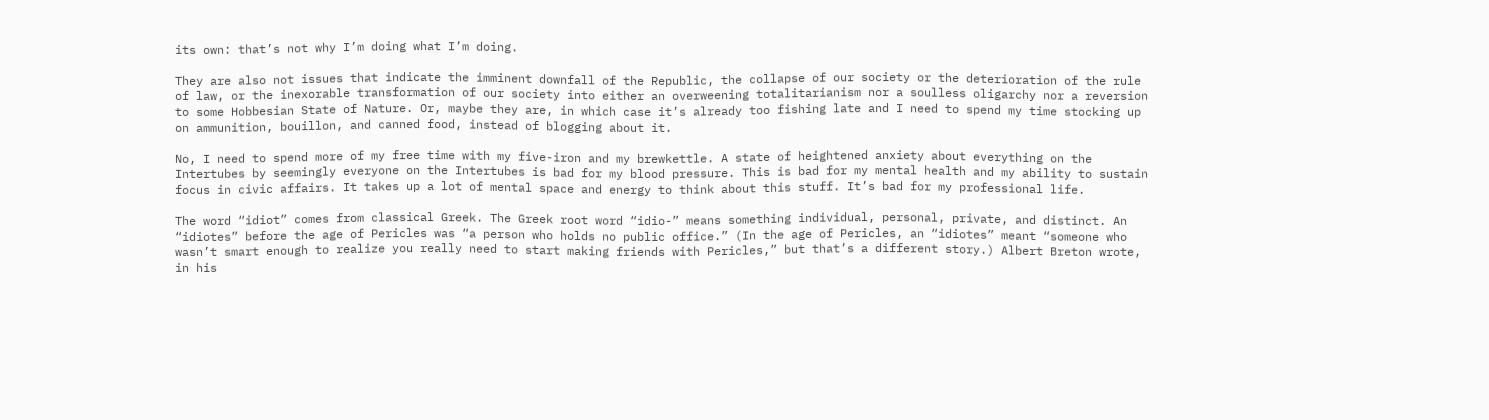its own: that’s not why I’m doing what I’m doing.

They are also not issues that indicate the imminent downfall of the Republic, the collapse of our society or the deterioration of the rule of law, or the inexorable transformation of our society into either an overweening totalitarianism nor a soulless oligarchy nor a reversion to some Hobbesian State of Nature. Or, maybe they are, in which case it’s already too fishing late and I need to spend my time stocking up on ammunition, bouillon, and canned food, instead of blogging about it.

No, I need to spend more of my free time with my five-iron and my brewkettle. A state of heightened anxiety about everything on the Intertubes by seemingly everyone on the Intertubes is bad for my blood pressure. This is bad for my mental health and my ability to sustain focus in civic affairs. It takes up a lot of mental space and energy to think about this stuff. It’s bad for my professional life.

The word “idiot” comes from classical Greek. The Greek root word “idio-” means something individual, personal, private, and distinct. An “idiotes” before the age of Pericles was “a person who holds no public office.” (In the age of Pericles, an “idiotes” meant “someone who wasn’t smart enough to realize you really need to start making friends with Pericles,” but that’s a different story.) Albert Breton wrote, in his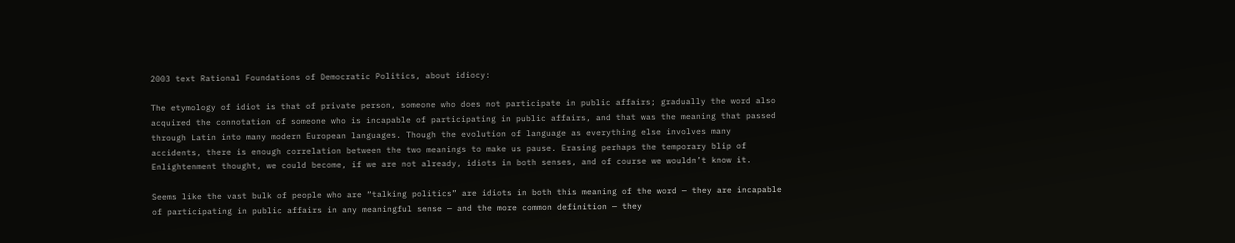2003 text Rational Foundations of Democratic Politics, about idiocy:

The etymology of idiot is that of private person, someone who does not participate in public affairs; gradually the word also acquired the connotation of someone who is incapable of participating in public affairs, and that was the meaning that passed through Latin into many modern European languages. Though the evolution of language as everything else involves many accidents, there is enough correlation between the two meanings to make us pause. Erasing perhaps the temporary blip of Enlightenment thought, we could become, if we are not already, idiots in both senses, and of course we wouldn’t know it.

Seems like the vast bulk of people who are “talking politics” are idiots in both this meaning of the word — they are incapable of participating in public affairs in any meaningful sense — and the more common definition — they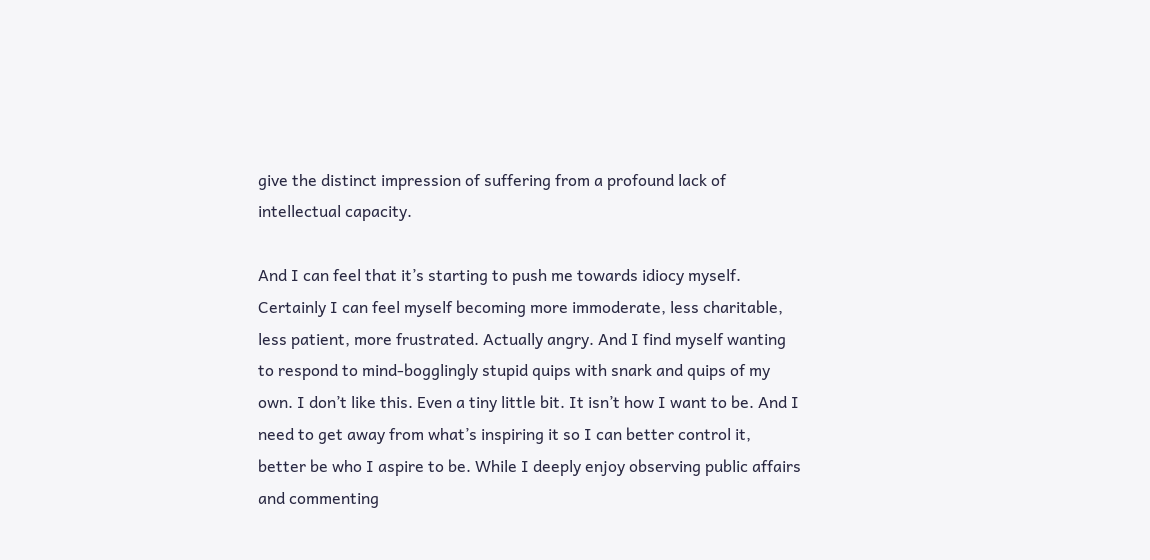give the distinct impression of suffering from a profound lack of intellectual capacity.

And I can feel that it’s starting to push me towards idiocy myself. Certainly I can feel myself becoming more immoderate, less charitable, less patient, more frustrated. Actually angry. And I find myself wanting to respond to mind-bogglingly stupid quips with snark and quips of my own. I don’t like this. Even a tiny little bit. It isn’t how I want to be. And I need to get away from what’s inspiring it so I can better control it, better be who I aspire to be. While I deeply enjoy observing public affairs and commenting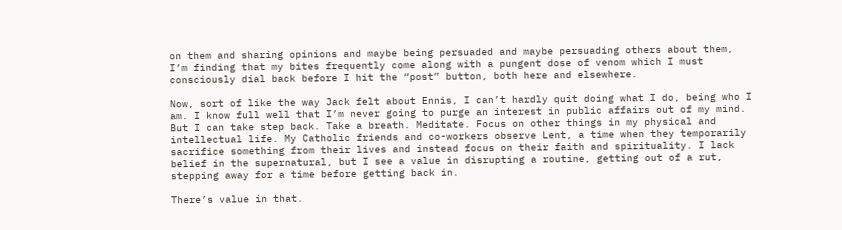on them and sharing opinions and maybe being persuaded and maybe persuading others about them, I’m finding that my bites frequently come along with a pungent dose of venom which I must consciously dial back before I hit the “post” button, both here and elsewhere.

Now, sort of like the way Jack felt about Ennis, I can’t hardly quit doing what I do, being who I am. I know full well that I’m never going to purge an interest in public affairs out of my mind. But I can take step back. Take a breath. Meditate. Focus on other things in my physical and intellectual life. My Catholic friends and co-workers observe Lent, a time when they temporarily sacrifice something from their lives and instead focus on their faith and spirituality. I lack belief in the supernatural, but I see a value in disrupting a routine, getting out of a rut, stepping away for a time before getting back in.

There’s value in that.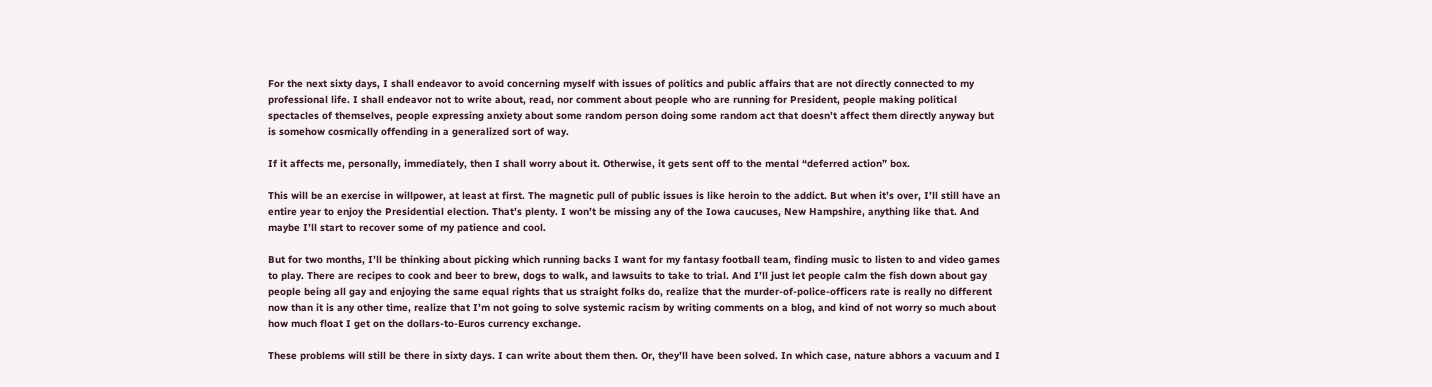For the next sixty days, I shall endeavor to avoid concerning myself with issues of politics and public affairs that are not directly connected to my professional life. I shall endeavor not to write about, read, nor comment about people who are running for President, people making political spectacles of themselves, people expressing anxiety about some random person doing some random act that doesn’t affect them directly anyway but is somehow cosmically offending in a generalized sort of way.

If it affects me, personally, immediately, then I shall worry about it. Otherwise, it gets sent off to the mental “deferred action” box.

This will be an exercise in willpower, at least at first. The magnetic pull of public issues is like heroin to the addict. But when it’s over, I’ll still have an entire year to enjoy the Presidential election. That’s plenty. I won’t be missing any of the Iowa caucuses, New Hampshire, anything like that. And maybe I’ll start to recover some of my patience and cool.

But for two months, I’ll be thinking about picking which running backs I want for my fantasy football team, finding music to listen to and video games to play. There are recipes to cook and beer to brew, dogs to walk, and lawsuits to take to trial. And I’ll just let people calm the fish down about gay people being all gay and enjoying the same equal rights that us straight folks do, realize that the murder-of-police-officers rate is really no different now than it is any other time, realize that I’m not going to solve systemic racism by writing comments on a blog, and kind of not worry so much about how much float I get on the dollars-to-Euros currency exchange.

These problems will still be there in sixty days. I can write about them then. Or, they’ll have been solved. In which case, nature abhors a vacuum and I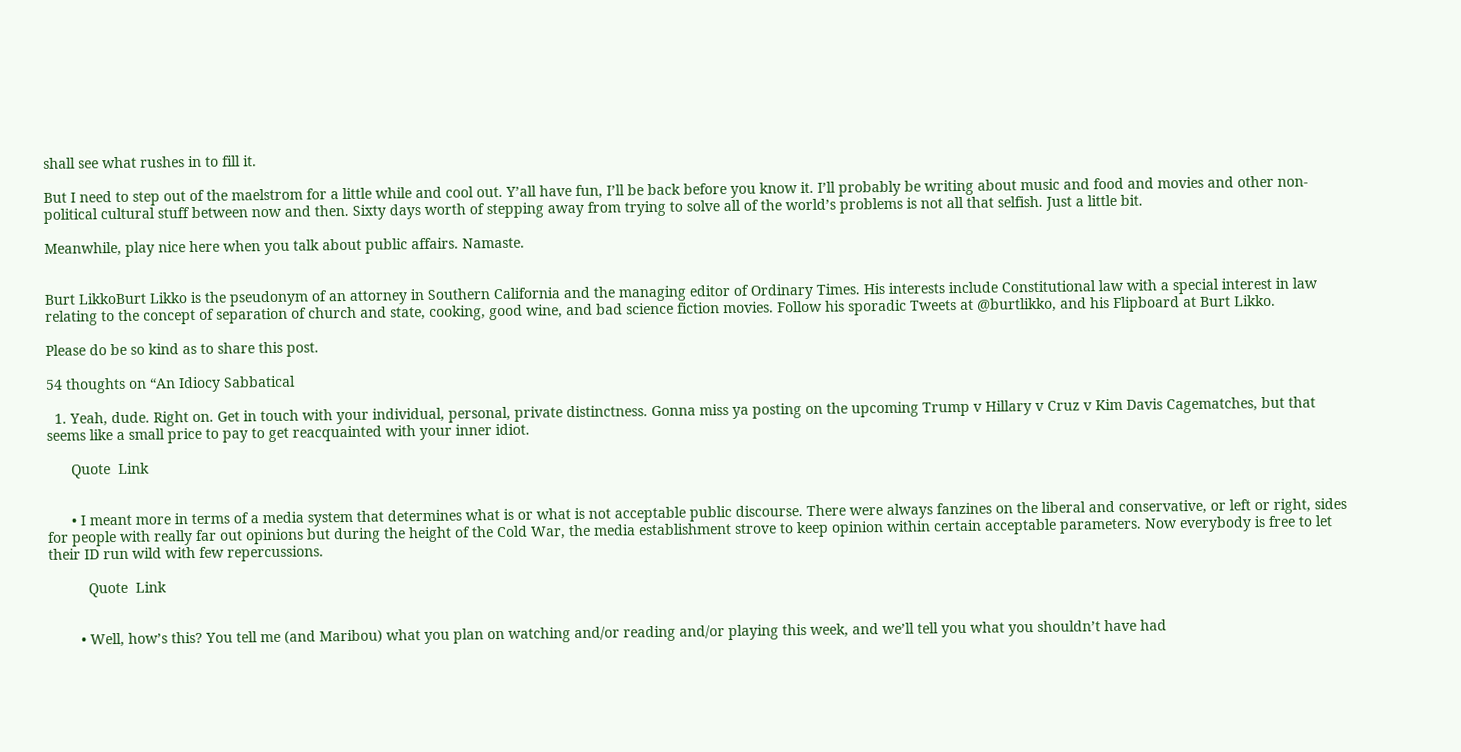shall see what rushes in to fill it.

But I need to step out of the maelstrom for a little while and cool out. Y’all have fun, I’ll be back before you know it. I’ll probably be writing about music and food and movies and other non-political cultural stuff between now and then. Sixty days worth of stepping away from trying to solve all of the world’s problems is not all that selfish. Just a little bit.

Meanwhile, play nice here when you talk about public affairs. Namaste.


Burt LikkoBurt Likko is the pseudonym of an attorney in Southern California and the managing editor of Ordinary Times. His interests include Constitutional law with a special interest in law relating to the concept of separation of church and state, cooking, good wine, and bad science fiction movies. Follow his sporadic Tweets at @burtlikko, and his Flipboard at Burt Likko.

Please do be so kind as to share this post.

54 thoughts on “An Idiocy Sabbatical

  1. Yeah, dude. Right on. Get in touch with your individual, personal, private distinctness. Gonna miss ya posting on the upcoming Trump v Hillary v Cruz v Kim Davis Cagematches, but that seems like a small price to pay to get reacquainted with your inner idiot.

      Quote  Link


      • I meant more in terms of a media system that determines what is or what is not acceptable public discourse. There were always fanzines on the liberal and conservative, or left or right, sides for people with really far out opinions but during the height of the Cold War, the media establishment strove to keep opinion within certain acceptable parameters. Now everybody is free to let their ID run wild with few repercussions.

          Quote  Link


        • Well, how’s this? You tell me (and Maribou) what you plan on watching and/or reading and/or playing this week, and we’ll tell you what you shouldn’t have had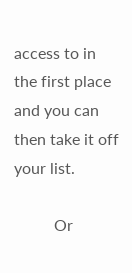access to in the first place and you can then take it off your list.

          Or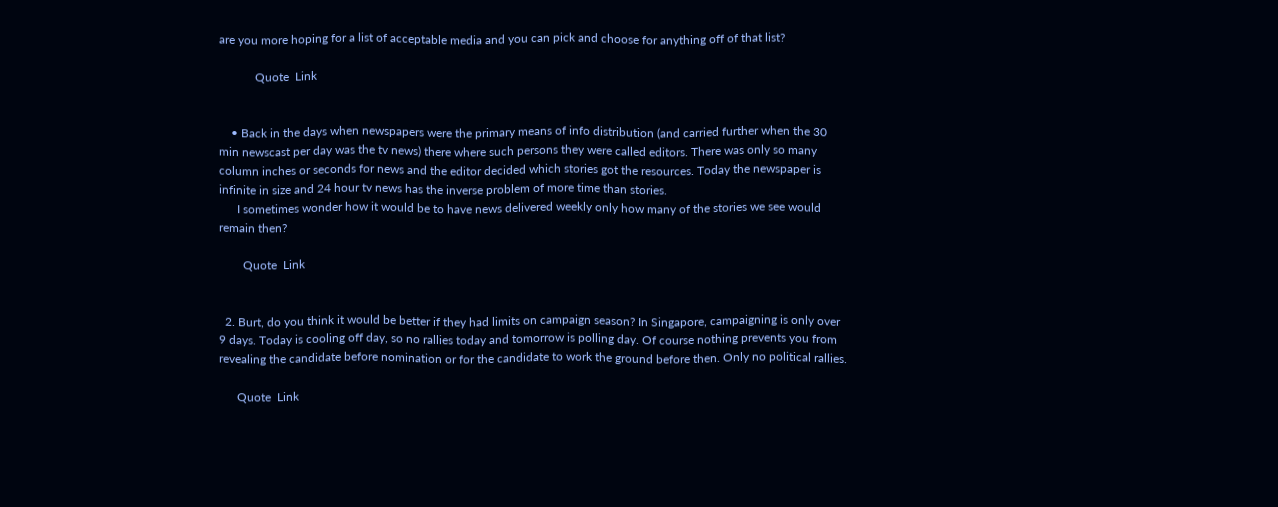are you more hoping for a list of acceptable media and you can pick and choose for anything off of that list?

            Quote  Link


    • Back in the days when newspapers were the primary means of info distribution (and carried further when the 30 min newscast per day was the tv news) there where such persons they were called editors. There was only so many column inches or seconds for news and the editor decided which stories got the resources. Today the newspaper is infinite in size and 24 hour tv news has the inverse problem of more time than stories.
      I sometimes wonder how it would be to have news delivered weekly only how many of the stories we see would remain then?

        Quote  Link


  2. Burt, do you think it would be better if they had limits on campaign season? In Singapore, campaigning is only over 9 days. Today is cooling off day, so no rallies today and tomorrow is polling day. Of course nothing prevents you from revealing the candidate before nomination or for the candidate to work the ground before then. Only no political rallies.

      Quote  Link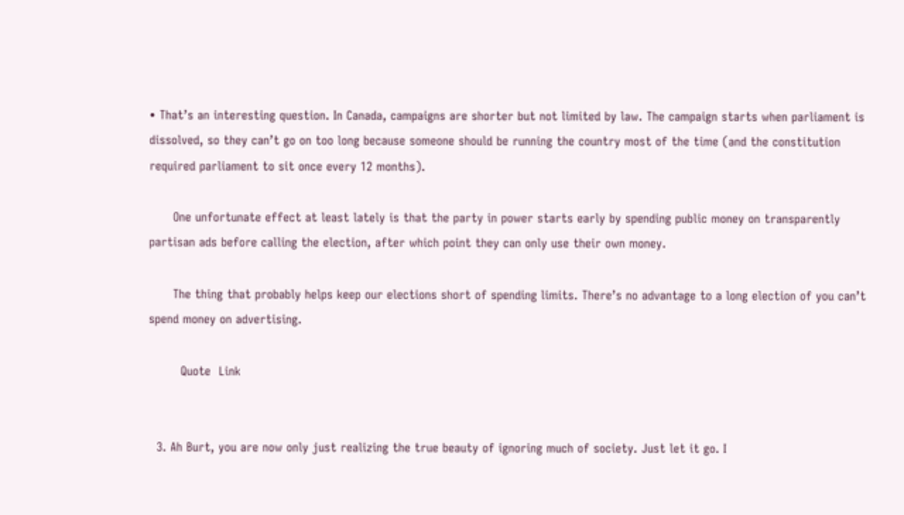• That’s an interesting question. In Canada, campaigns are shorter but not limited by law. The campaign starts when parliament is dissolved, so they can’t go on too long because someone should be running the country most of the time (and the constitution required parliament to sit once every 12 months).

      One unfortunate effect at least lately is that the party in power starts early by spending public money on transparently partisan ads before calling the election, after which point they can only use their own money.

      The thing that probably helps keep our elections short of spending limits. There’s no advantage to a long election of you can’t spend money on advertising.

        Quote  Link


  3. Ah Burt, you are now only just realizing the true beauty of ignoring much of society. Just let it go. I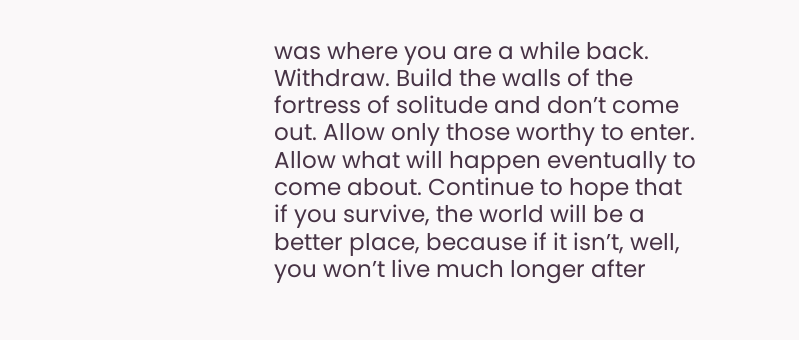was where you are a while back. Withdraw. Build the walls of the fortress of solitude and don’t come out. Allow only those worthy to enter. Allow what will happen eventually to come about. Continue to hope that if you survive, the world will be a better place, because if it isn’t, well, you won’t live much longer after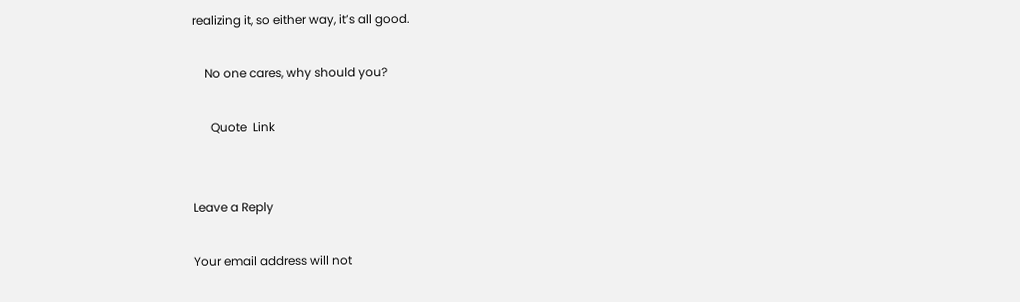realizing it, so either way, it’s all good.

    No one cares, why should you?

      Quote  Link


Leave a Reply

Your email address will not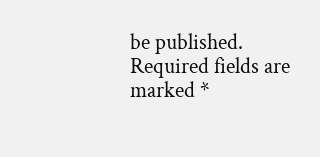be published. Required fields are marked *